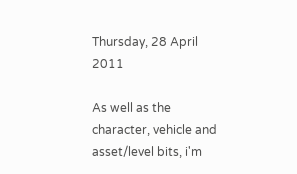Thursday, 28 April 2011

As well as the character, vehicle and asset/level bits, i'm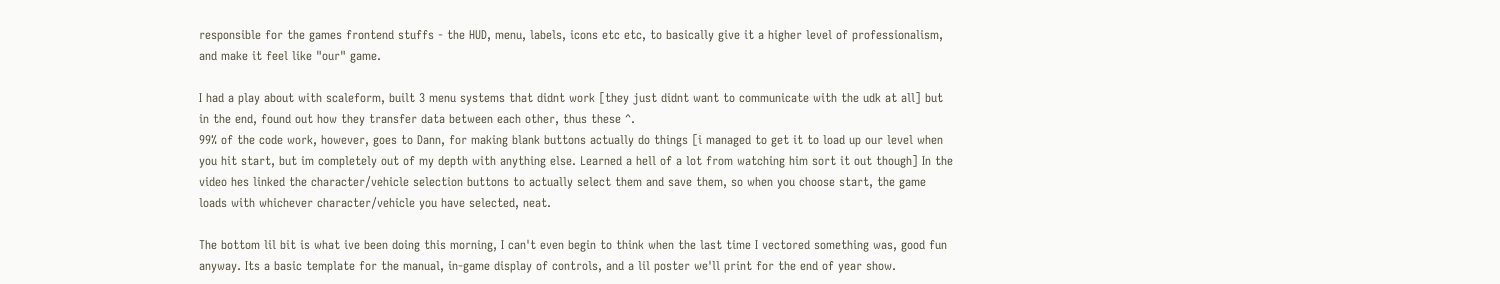responsible for the games frontend stuffs - the HUD, menu, labels, icons etc etc, to basically give it a higher level of professionalism, and make it feel like "our" game.

I had a play about with scaleform, built 3 menu systems that didnt work [they just didnt want to communicate with the udk at all] but in the end, found out how they transfer data between each other, thus these ^.
99% of the code work, however, goes to Dann, for making blank buttons actually do things [i managed to get it to load up our level when you hit start, but im completely out of my depth with anything else. Learned a hell of a lot from watching him sort it out though] In the video hes linked the character/vehicle selection buttons to actually select them and save them, so when you choose start, the game loads with whichever character/vehicle you have selected, neat.

The bottom lil bit is what ive been doing this morning, I can't even begin to think when the last time I vectored something was, good fun anyway. Its a basic template for the manual, in-game display of controls, and a lil poster we'll print for the end of year show.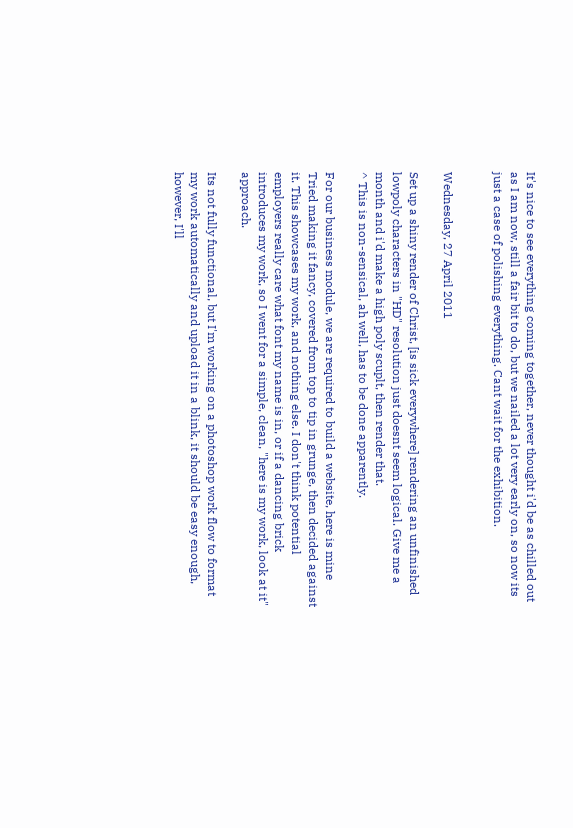It's nice to see everything coming together, never thought i'd be as chilled out as I am now, still a fair bit to do, but we nailed a lot very early on, so now its just a case of polishing everything. Cant wait for the exhibition.


Wednesday, 27 April 2011

Set up a shiny render of Christ, [is sick everywhere] rendering an unfinished lowpoly characters in "HD" resolution just doesnt seem logical. Give me a month and i'd make a high poly scuplt, then render that.
^ This is non-sensical, ah well, has to be done apparently.

For our business module, we are required to build a website, here is mine
Tried making it fancy, covered from top to tip in grunge, then decided against it. This showcases my work, and nothing else. I don't think potential employers really care what font my name is in, or if a dancing brick introduces my work, so I went for a simple, clean, "here is my work, look at it" approach.

Its not fully functional, but I'm working on a photoshop work flow to format my work automatically and upload it in a blink, it should be easy enough, however, I'll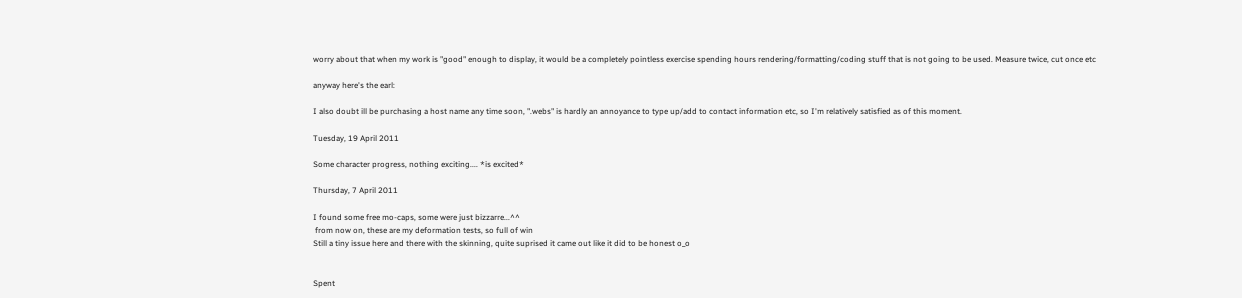worry about that when my work is "good" enough to display, it would be a completely pointless exercise spending hours rendering/formatting/coding stuff that is not going to be used. Measure twice, cut once etc

anyway here's the earl:

I also doubt ill be purchasing a host name any time soon, ".webs" is hardly an annoyance to type up/add to contact information etc, so I'm relatively satisfied as of this moment.

Tuesday, 19 April 2011

Some character progress, nothing exciting.... *is excited*

Thursday, 7 April 2011

I found some free mo-caps, some were just bizzarre...^^
 from now on, these are my deformation tests, so full of win
Still a tiny issue here and there with the skinning, quite suprised it came out like it did to be honest o_o


Spent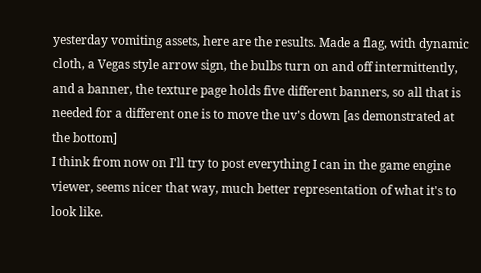yesterday vomiting assets, here are the results. Made a flag, with dynamic cloth, a Vegas style arrow sign, the bulbs turn on and off intermittently, and a banner, the texture page holds five different banners, so all that is needed for a different one is to move the uv's down [as demonstrated at the bottom]
I think from now on I'll try to post everything I can in the game engine viewer, seems nicer that way, much better representation of what it's to look like.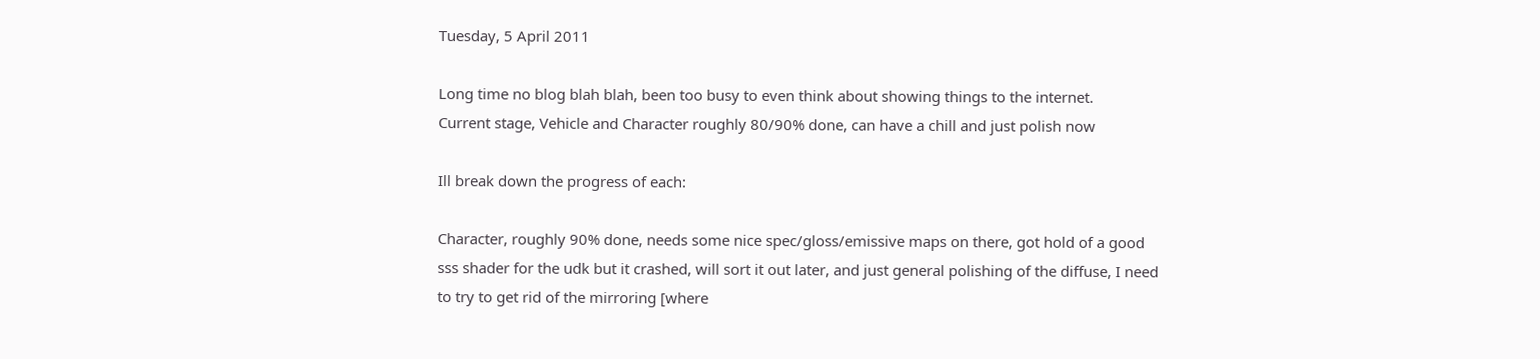Tuesday, 5 April 2011

Long time no blog blah blah, been too busy to even think about showing things to the internet.
Current stage, Vehicle and Character roughly 80/90% done, can have a chill and just polish now

Ill break down the progress of each:

Character, roughly 90% done, needs some nice spec/gloss/emissive maps on there, got hold of a good sss shader for the udk but it crashed, will sort it out later, and just general polishing of the diffuse, I need to try to get rid of the mirroring [where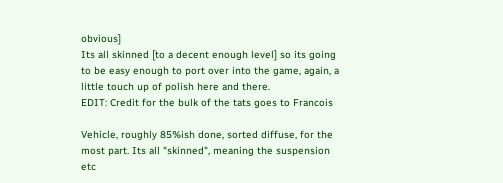obvious]
Its all skinned [to a decent enough level] so its going to be easy enough to port over into the game, again, a little touch up of polish here and there.
EDIT: Credit for the bulk of the tats goes to Francois

Vehicle, roughly 85%ish done, sorted diffuse, for the most part. Its all "skinned", meaning the suspension etc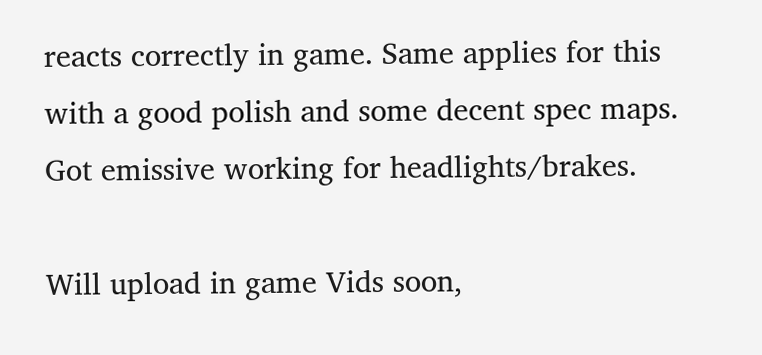reacts correctly in game. Same applies for this with a good polish and some decent spec maps. Got emissive working for headlights/brakes.

Will upload in game Vids soon,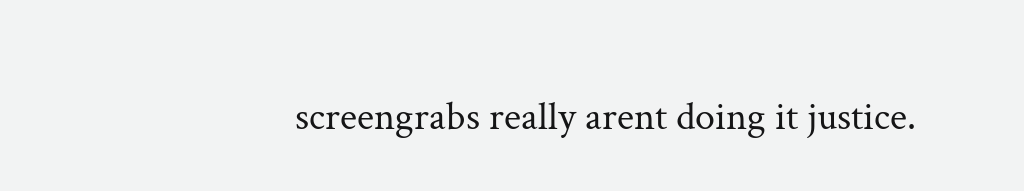screengrabs really arent doing it justice.